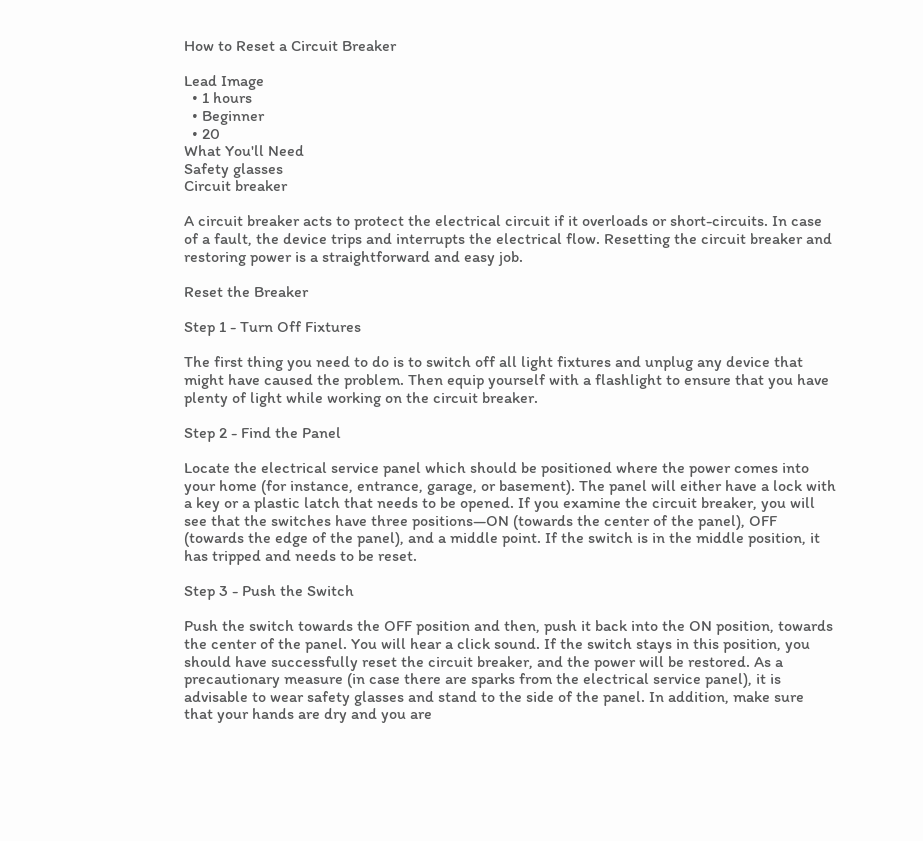How to Reset a Circuit Breaker

Lead Image
  • 1 hours
  • Beginner
  • 20
What You'll Need
Safety glasses
Circuit breaker

A circuit breaker acts to protect the electrical circuit if it overloads or short-circuits. In case of a fault, the device trips and interrupts the electrical flow. Resetting the circuit breaker and restoring power is a straightforward and easy job.

Reset the Breaker

Step 1 - Turn Off Fixtures

The first thing you need to do is to switch off all light fixtures and unplug any device that might have caused the problem. Then equip yourself with a flashlight to ensure that you have plenty of light while working on the circuit breaker.

Step 2 - Find the Panel

Locate the electrical service panel which should be positioned where the power comes into your home (for instance, entrance, garage, or basement). The panel will either have a lock with a key or a plastic latch that needs to be opened. If you examine the circuit breaker, you will see that the switches have three positions—ON (towards the center of the panel), OFF (towards the edge of the panel), and a middle point. If the switch is in the middle position, it has tripped and needs to be reset.

Step 3 - Push the Switch

Push the switch towards the OFF position and then, push it back into the ON position, towards the center of the panel. You will hear a click sound. If the switch stays in this position, you should have successfully reset the circuit breaker, and the power will be restored. As a precautionary measure (in case there are sparks from the electrical service panel), it is advisable to wear safety glasses and stand to the side of the panel. In addition, make sure that your hands are dry and you are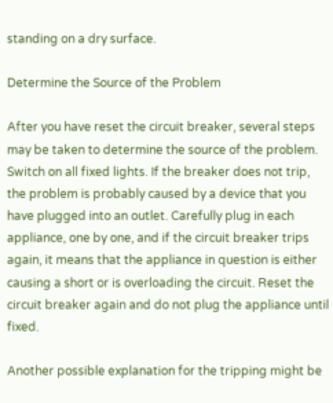standing on a dry surface.

Determine the Source of the Problem

After you have reset the circuit breaker, several steps may be taken to determine the source of the problem. Switch on all fixed lights. If the breaker does not trip, the problem is probably caused by a device that you have plugged into an outlet. Carefully plug in each appliance, one by one, and if the circuit breaker trips again, it means that the appliance in question is either causing a short or is overloading the circuit. Reset the circuit breaker again and do not plug the appliance until fixed.

Another possible explanation for the tripping might be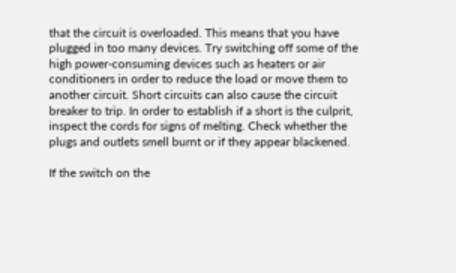that the circuit is overloaded. This means that you have plugged in too many devices. Try switching off some of the high power-consuming devices such as heaters or air conditioners in order to reduce the load or move them to another circuit. Short circuits can also cause the circuit breaker to trip. In order to establish if a short is the culprit, inspect the cords for signs of melting. Check whether the plugs and outlets smell burnt or if they appear blackened.

If the switch on the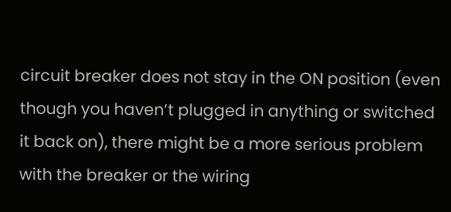circuit breaker does not stay in the ON position (even though you haven’t plugged in anything or switched it back on), there might be a more serious problem with the breaker or the wiring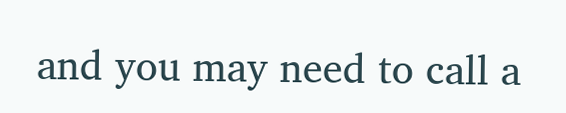and you may need to call a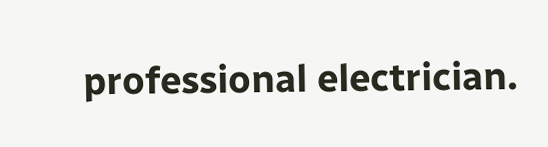professional electrician.